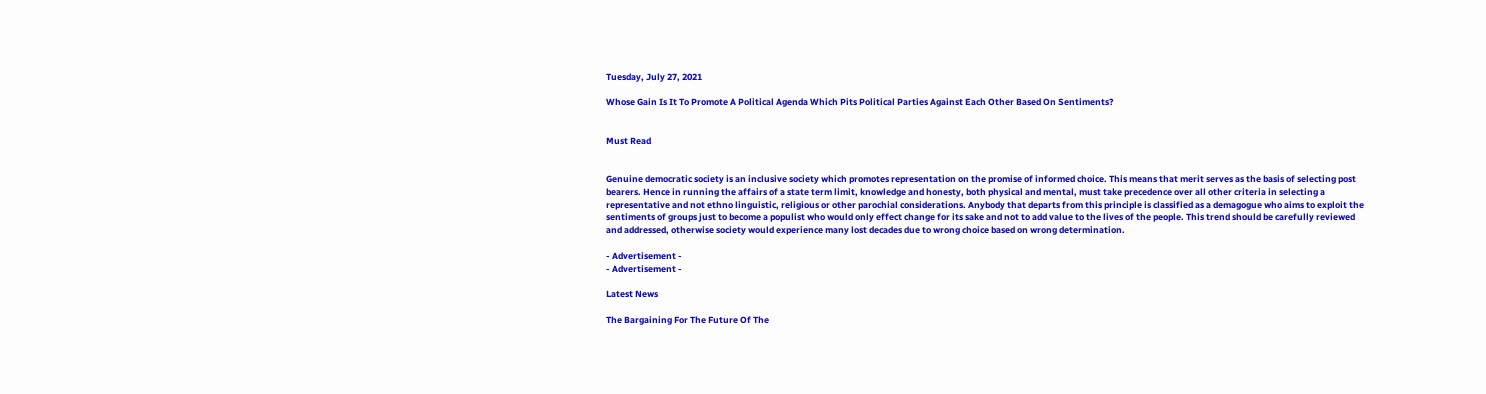Tuesday, July 27, 2021

Whose Gain Is It To Promote A Political Agenda Which Pits Political Parties Against Each Other Based On Sentiments?


Must Read


Genuine democratic society is an inclusive society which promotes representation on the promise of informed choice. This means that merit serves as the basis of selecting post bearers. Hence in running the affairs of a state term limit, knowledge and honesty, both physical and mental, must take precedence over all other criteria in selecting a representative and not ethno linguistic, religious or other parochial considerations. Anybody that departs from this principle is classified as a demagogue who aims to exploit the sentiments of groups just to become a populist who would only effect change for its sake and not to add value to the lives of the people. This trend should be carefully reviewed and addressed, otherwise society would experience many lost decades due to wrong choice based on wrong determination.

- Advertisement -
- Advertisement -

Latest News

The Bargaining For The Future Of The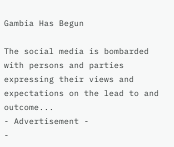Gambia Has Begun

The social media is bombarded with persons and parties expressing their views and expectations on the lead to and outcome...
- Advertisement -
-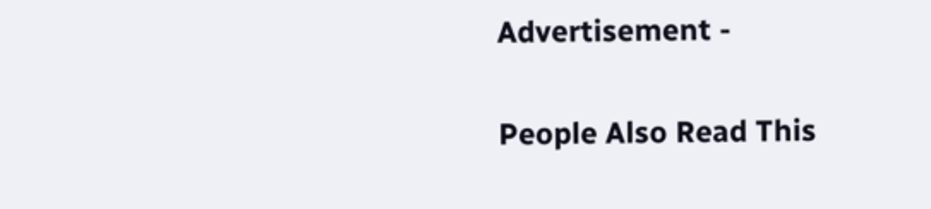Advertisement -

People Also Read This